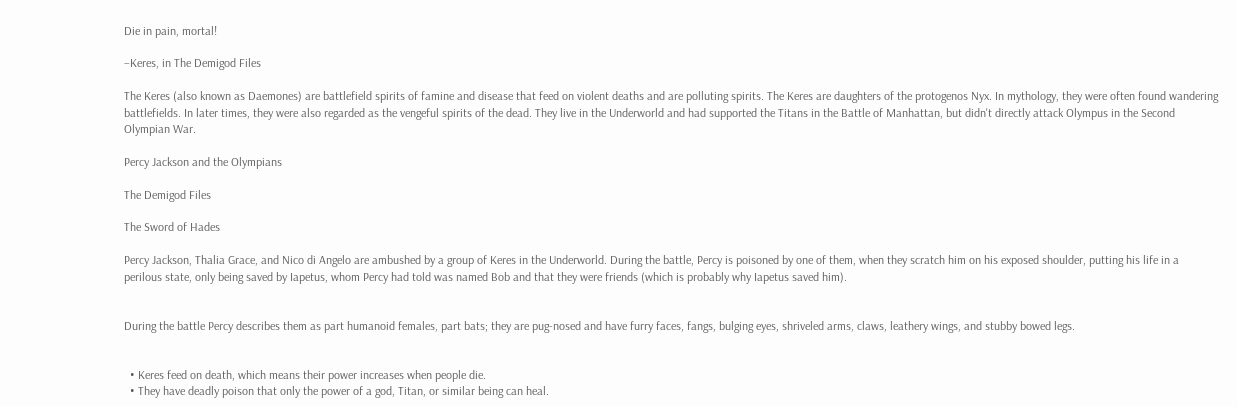Die in pain, mortal!

–Keres, in The Demigod Files

The Keres (also known as Daemones) are battlefield spirits of famine and disease that feed on violent deaths and are polluting spirits. The Keres are daughters of the protogenos Nyx. In mythology, they were often found wandering battlefields. In later times, they were also regarded as the vengeful spirits of the dead. They live in the Underworld and had supported the Titans in the Battle of Manhattan, but didn't directly attack Olympus in the Second Olympian War.

Percy Jackson and the Olympians

The Demigod Files

The Sword of Hades

Percy Jackson, Thalia Grace, and Nico di Angelo are ambushed by a group of Keres in the Underworld. During the battle, Percy is poisoned by one of them, when they scratch him on his exposed shoulder, putting his life in a perilous state, only being saved by Iapetus, whom Percy had told was named Bob and that they were friends (which is probably why Iapetus saved him).


During the battle Percy describes them as part humanoid females, part bats; they are pug-nosed and have furry faces, fangs, bulging eyes, shriveled arms, claws, leathery wings, and stubby bowed legs.


  • Keres feed on death, which means their power increases when people die.
  • They have deadly poison that only the power of a god, Titan, or similar being can heal.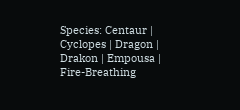Species: Centaur | Cyclopes | Dragon | Drakon | Empousa | Fire-Breathing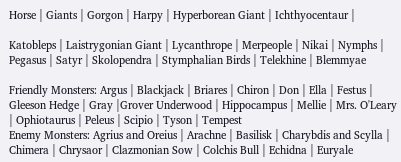Horse | Giants | Gorgon | Harpy | Hyperborean Giant | Ichthyocentaur |

Katobleps | Laistrygonian Giant | Lycanthrope | Merpeople | Nikai | Nymphs | Pegasus | Satyr | Skolopendra | Stymphalian Birds | Telekhine | Blemmyae

Friendly Monsters: Argus | Blackjack | Briares | Chiron | Don | Ella | Festus | Gleeson Hedge | Gray |Grover Underwood | Hippocampus | Mellie | Mrs. O'Leary | Ophiotaurus | Peleus | Scipio | Tyson | Tempest
Enemy Monsters: Agrius and Oreius | Arachne | Basilisk | Charybdis and Scylla | Chimera | Chrysaor | Clazmonian Sow | Colchis Bull | Echidna | Euryale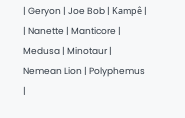| Geryon | Joe Bob | Kampê | | Nanette | Manticore | Medusa | Minotaur | Nemean Lion | Polyphemus |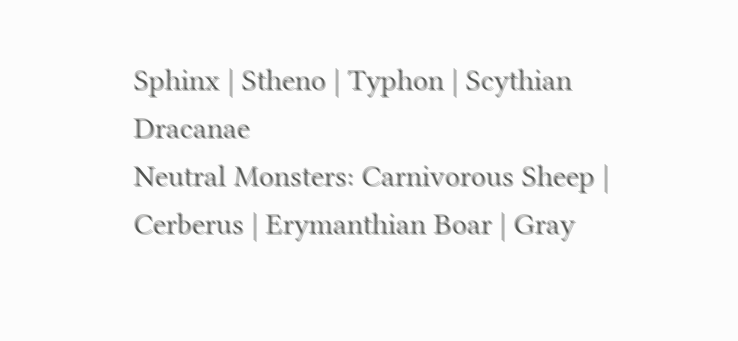Sphinx | Stheno | Typhon | Scythian Dracanae
Neutral Monsters: Carnivorous Sheep | Cerberus | Erymanthian Boar | Gray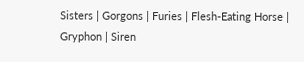Sisters | Gorgons | Furies | Flesh-Eating Horse | Gryphon | Siren